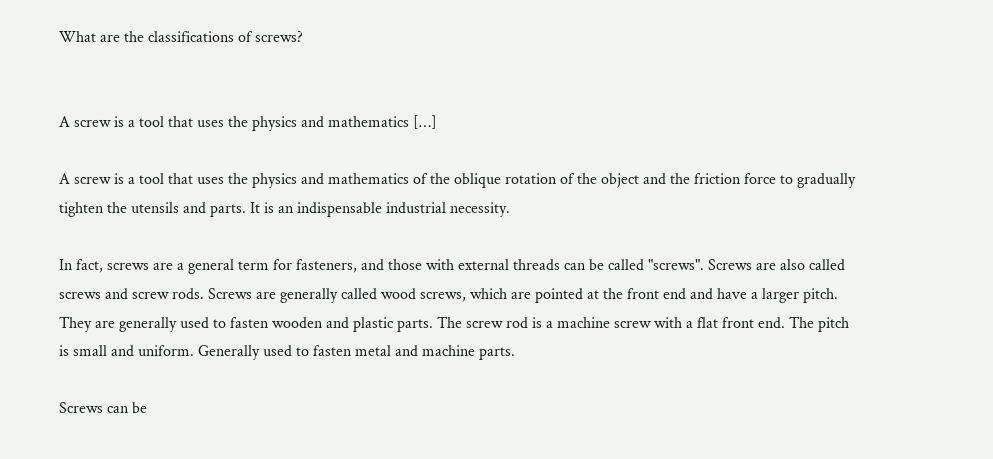What are the classifications of screws?


A screw is a tool that uses the physics and mathematics […]

A screw is a tool that uses the physics and mathematics of the oblique rotation of the object and the friction force to gradually tighten the utensils and parts. It is an indispensable industrial necessity.

In fact, screws are a general term for fasteners, and those with external threads can be called "screws". Screws are also called screws and screw rods. Screws are generally called wood screws, which are pointed at the front end and have a larger pitch. They are generally used to fasten wooden and plastic parts. The screw rod is a machine screw with a flat front end. The pitch is small and uniform. Generally used to fasten metal and machine parts.

Screws can be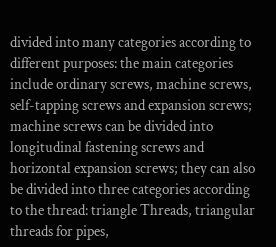divided into many categories according to different purposes: the main categories include ordinary screws, machine screws, self-tapping screws and expansion screws; machine screws can be divided into longitudinal fastening screws and horizontal expansion screws; they can also be divided into three categories according to the thread: triangle Threads, triangular threads for pipes,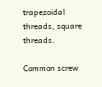trapezoidal threads, square threads.

Common screw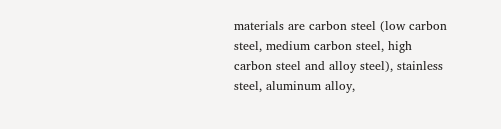materials are carbon steel (low carbon steel, medium carbon steel, high carbon steel and alloy steel), stainless steel, aluminum alloy,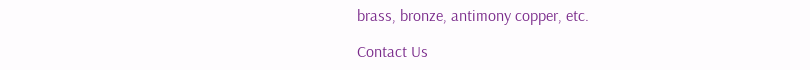brass, bronze, antimony copper, etc.

Contact Us